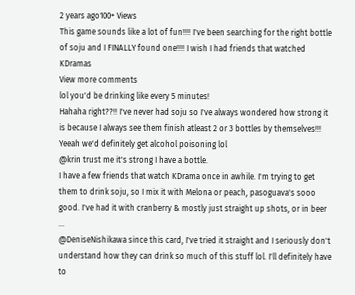2 years ago100+ Views
This game sounds like a lot of fun!!!! I've been searching for the right bottle of soju and I FINALLY found one!!!! I wish I had friends that watched KDramas
View more comments
lol you'd be drinking like every 5 minutes!
Hahaha right??!! I've never had soju so I've always wondered how strong it is because I always see them finish atleast 2 or 3 bottles by themselves!!! Yeeah we'd definitely get alcohol poisoning lol
@krin trust me it's strong I have a bottle.
I have a few friends that watch KDrama once in awhile. I'm trying to get them to drink soju, so I mix it with Melona or peach, pasoguava's sooo good. I've had it with cranberry & mostly just straight up shots, or in beer ...
@DeniseNishikawa since this card, I've tried it straight and I seriously don't understand how they can drink so much of this stuff lol. I'll definitely have to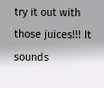try it out with those juices!!! It sounds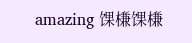amazing 馃槏馃槏